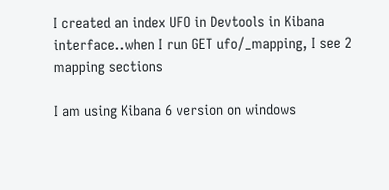I created an index UFO in Devtools in Kibana interface..when I run GET ufo/_mapping, I see 2 mapping sections

I am using Kibana 6 version on windows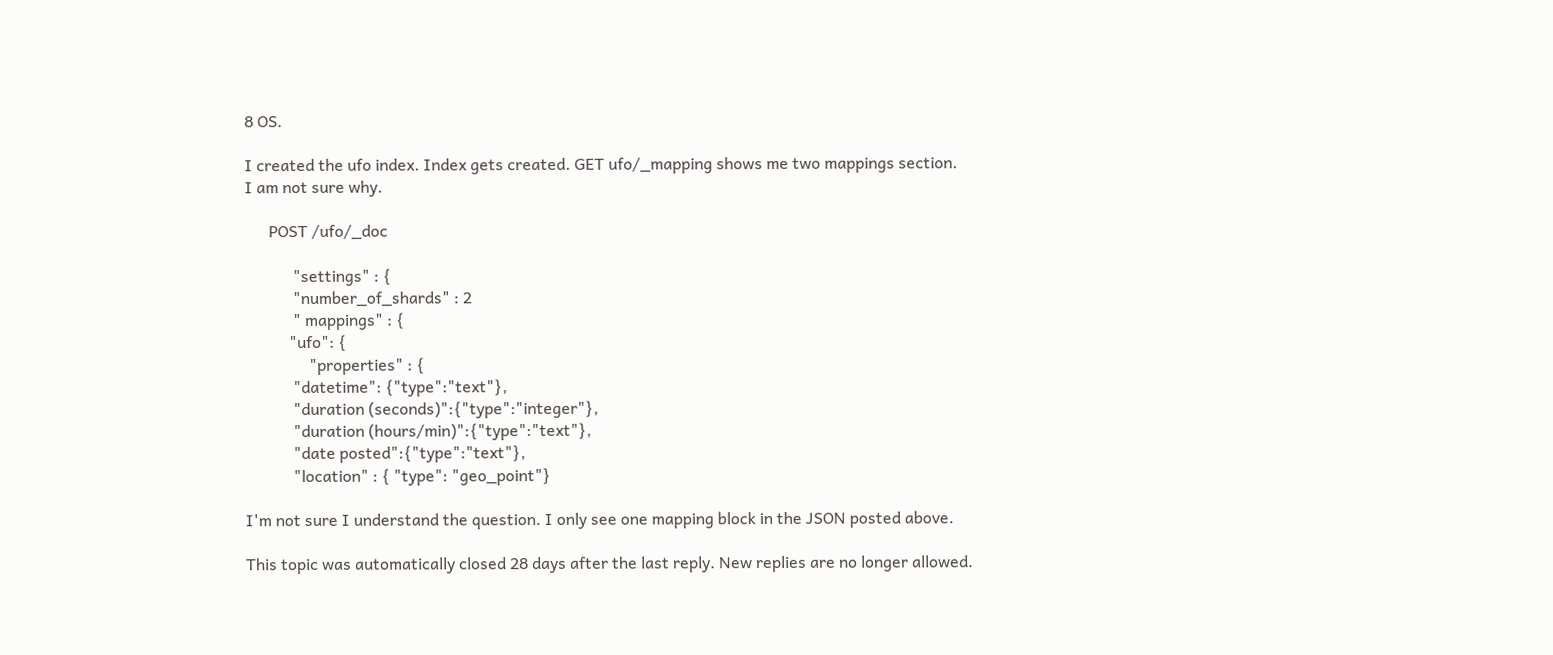8 OS.

I created the ufo index. Index gets created. GET ufo/_mapping shows me two mappings section.
I am not sure why.

      POST /ufo/_doc

            "settings" : {
            "number_of_shards" : 2
            " mappings" : {
           "ufo": {
                "properties" : {
            "datetime": {"type":"text"},
            "duration (seconds)":{"type":"integer"},
            "duration (hours/min)":{"type":"text"},
            "date posted":{"type":"text"},
            "location" : { "type": "geo_point"}

I'm not sure I understand the question. I only see one mapping block in the JSON posted above.

This topic was automatically closed 28 days after the last reply. New replies are no longer allowed.